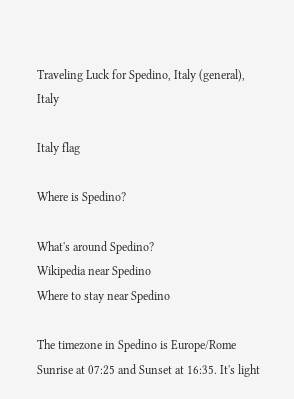Traveling Luck for Spedino, Italy (general), Italy

Italy flag

Where is Spedino?

What's around Spedino?
Wikipedia near Spedino
Where to stay near Spedino

The timezone in Spedino is Europe/Rome
Sunrise at 07:25 and Sunset at 16:35. It's light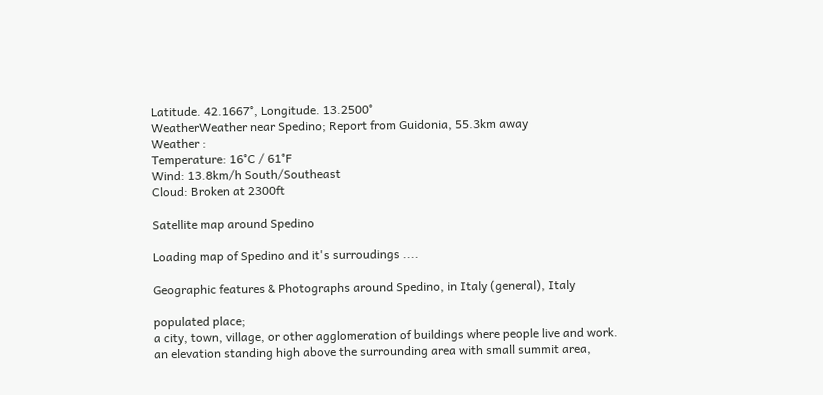Latitude. 42.1667°, Longitude. 13.2500°
WeatherWeather near Spedino; Report from Guidonia, 55.3km away
Weather :
Temperature: 16°C / 61°F
Wind: 13.8km/h South/Southeast
Cloud: Broken at 2300ft

Satellite map around Spedino

Loading map of Spedino and it's surroudings ....

Geographic features & Photographs around Spedino, in Italy (general), Italy

populated place;
a city, town, village, or other agglomeration of buildings where people live and work.
an elevation standing high above the surrounding area with small summit area,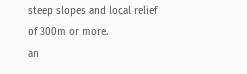steep slopes and local relief of 300m or more.
an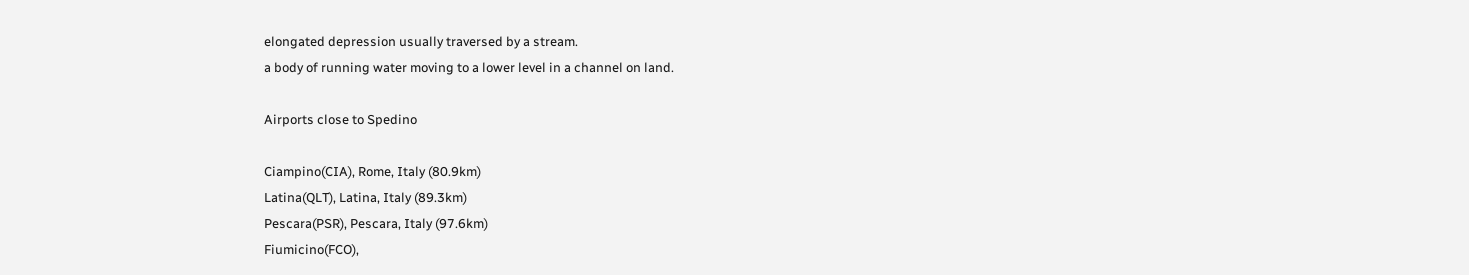elongated depression usually traversed by a stream.
a body of running water moving to a lower level in a channel on land.

Airports close to Spedino

Ciampino(CIA), Rome, Italy (80.9km)
Latina(QLT), Latina, Italy (89.3km)
Pescara(PSR), Pescara, Italy (97.6km)
Fiumicino(FCO),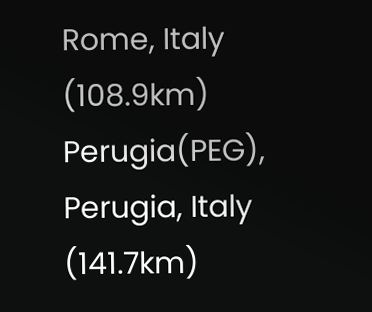Rome, Italy (108.9km)
Perugia(PEG), Perugia, Italy (141.7km)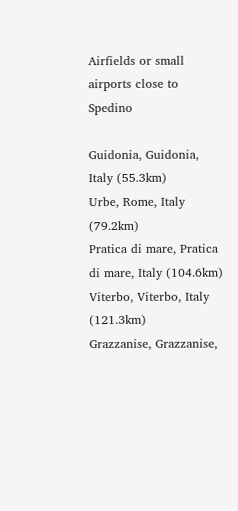Airfields or small airports close to Spedino

Guidonia, Guidonia, Italy (55.3km)
Urbe, Rome, Italy (79.2km)
Pratica di mare, Pratica di mare, Italy (104.6km)
Viterbo, Viterbo, Italy (121.3km)
Grazzanise, Grazzanise,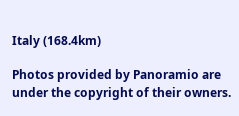Italy (168.4km)

Photos provided by Panoramio are under the copyright of their owners.